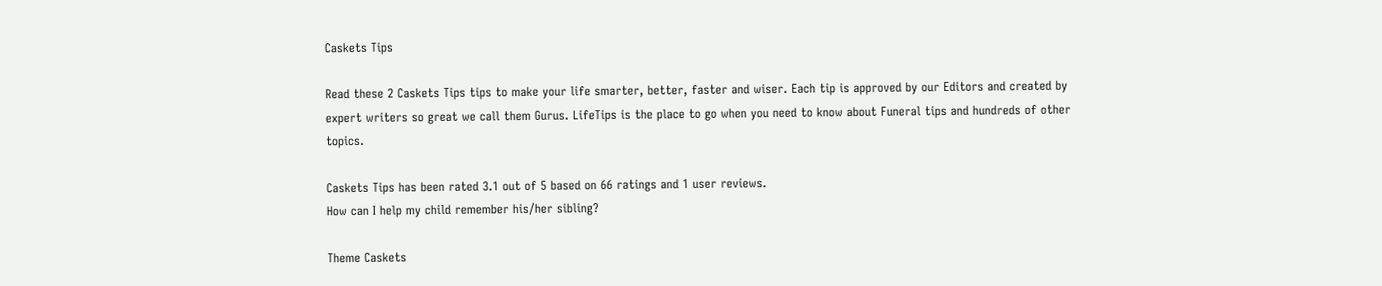Caskets Tips

Read these 2 Caskets Tips tips to make your life smarter, better, faster and wiser. Each tip is approved by our Editors and created by expert writers so great we call them Gurus. LifeTips is the place to go when you need to know about Funeral tips and hundreds of other topics.

Caskets Tips has been rated 3.1 out of 5 based on 66 ratings and 1 user reviews.
How can I help my child remember his/her sibling?

Theme Caskets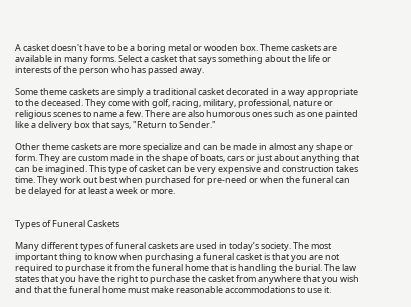A casket doesn't have to be a boring metal or wooden box. Theme caskets are available in many forms. Select a casket that says something about the life or interests of the person who has passed away.

Some theme caskets are simply a traditional casket decorated in a way appropriate to the deceased. They come with golf, racing, military, professional, nature or religious scenes to name a few. There are also humorous ones such as one painted like a delivery box that says, "Return to Sender."

Other theme caskets are more specialize and can be made in almost any shape or form. They are custom made in the shape of boats, cars or just about anything that can be imagined. This type of casket can be very expensive and construction takes time. They work out best when purchased for pre-need or when the funeral can be delayed for at least a week or more.


Types of Funeral Caskets

Many different types of funeral caskets are used in today’s society. The most important thing to know when purchasing a funeral casket is that you are not required to purchase it from the funeral home that is handling the burial. The law states that you have the right to purchase the casket from anywhere that you wish and that the funeral home must make reasonable accommodations to use it.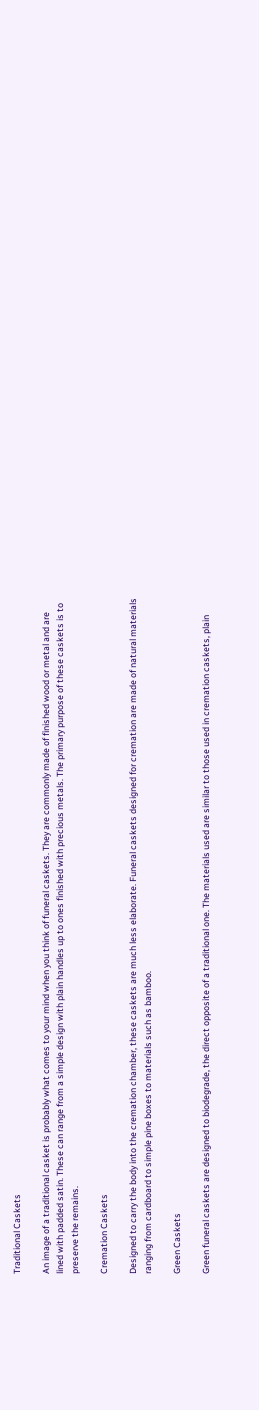Traditional Caskets

An image of a traditional casket is probably what comes to your mind when you think of funeral caskets. They are commonly made of finished wood or metal and are lined with padded satin. These can range from a simple design with plain handles up to ones finished with precious metals. The primary purpose of these caskets is to preserve the remains.

Cremation Caskets

Designed to carry the body into the cremation chamber, these caskets are much less elaborate. Funeral caskets designed for cremation are made of natural materials ranging from cardboard to simple pine boxes to materials such as bamboo.

Green Caskets

Green funeral caskets are designed to biodegrade, the direct opposite of a traditional one. The materials used are similar to those used in cremation caskets, plain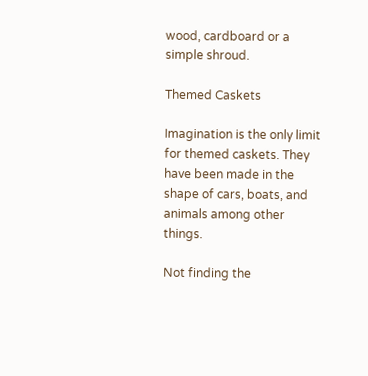wood, cardboard or a simple shroud.

Themed Caskets

Imagination is the only limit for themed caskets. They have been made in the shape of cars, boats, and animals among other things.

Not finding the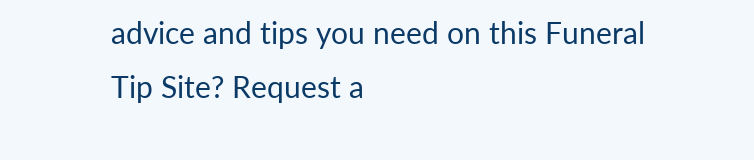advice and tips you need on this Funeral Tip Site? Request a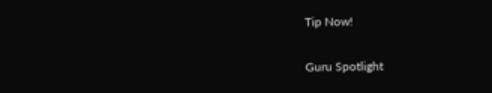Tip Now!

Guru Spotlight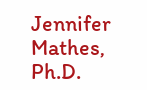Jennifer Mathes, Ph.D.